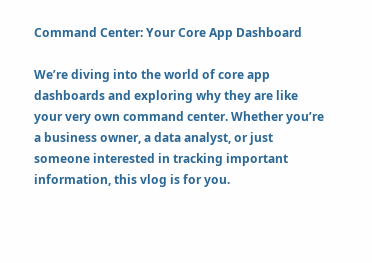Command Center: Your Core App Dashboard

We’re diving into the world of core app dashboards and exploring why they are like your very own command center. Whether you’re a business owner, a data analyst, or just someone interested in tracking important information, this vlog is for you.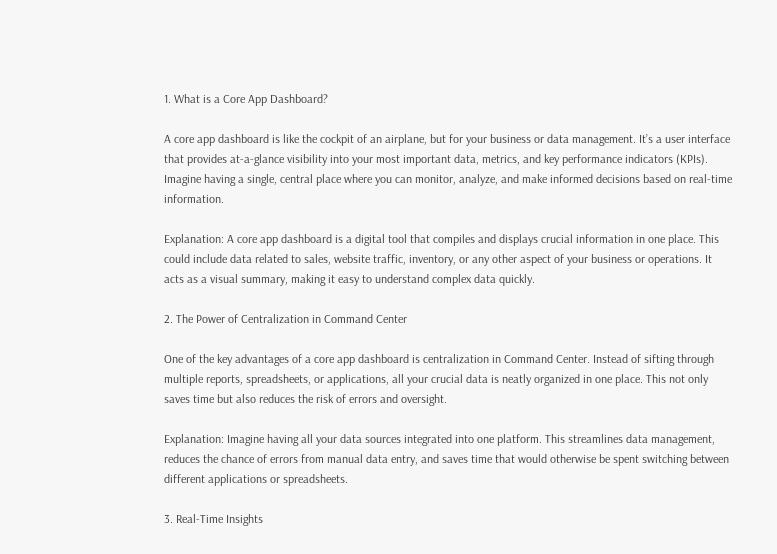1. What is a Core App Dashboard?

A core app dashboard is like the cockpit of an airplane, but for your business or data management. It’s a user interface that provides at-a-glance visibility into your most important data, metrics, and key performance indicators (KPIs). Imagine having a single, central place where you can monitor, analyze, and make informed decisions based on real-time information.

Explanation: A core app dashboard is a digital tool that compiles and displays crucial information in one place. This could include data related to sales, website traffic, inventory, or any other aspect of your business or operations. It acts as a visual summary, making it easy to understand complex data quickly.

2. The Power of Centralization in Command Center

One of the key advantages of a core app dashboard is centralization in Command Center. Instead of sifting through multiple reports, spreadsheets, or applications, all your crucial data is neatly organized in one place. This not only saves time but also reduces the risk of errors and oversight.

Explanation: Imagine having all your data sources integrated into one platform. This streamlines data management, reduces the chance of errors from manual data entry, and saves time that would otherwise be spent switching between different applications or spreadsheets.

3. Real-Time Insights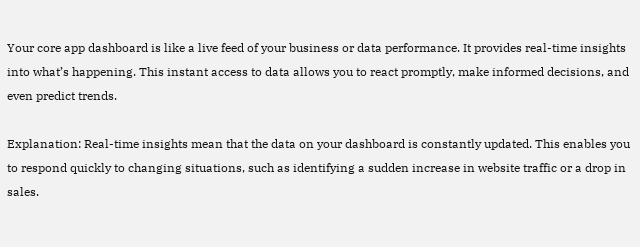Your core app dashboard is like a live feed of your business or data performance. It provides real-time insights into what’s happening. This instant access to data allows you to react promptly, make informed decisions, and even predict trends.

Explanation: Real-time insights mean that the data on your dashboard is constantly updated. This enables you to respond quickly to changing situations, such as identifying a sudden increase in website traffic or a drop in sales.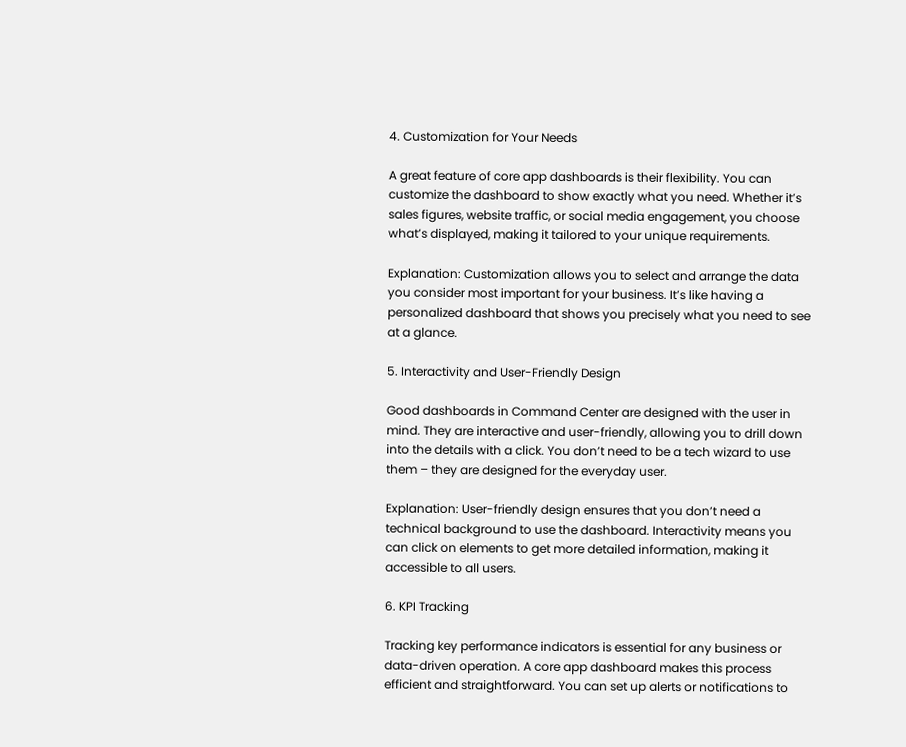4. Customization for Your Needs

A great feature of core app dashboards is their flexibility. You can customize the dashboard to show exactly what you need. Whether it’s sales figures, website traffic, or social media engagement, you choose what’s displayed, making it tailored to your unique requirements.

Explanation: Customization allows you to select and arrange the data you consider most important for your business. It’s like having a personalized dashboard that shows you precisely what you need to see at a glance.

5. Interactivity and User-Friendly Design

Good dashboards in Command Center are designed with the user in mind. They are interactive and user-friendly, allowing you to drill down into the details with a click. You don’t need to be a tech wizard to use them – they are designed for the everyday user.

Explanation: User-friendly design ensures that you don’t need a technical background to use the dashboard. Interactivity means you can click on elements to get more detailed information, making it accessible to all users.

6. KPI Tracking

Tracking key performance indicators is essential for any business or data-driven operation. A core app dashboard makes this process efficient and straightforward. You can set up alerts or notifications to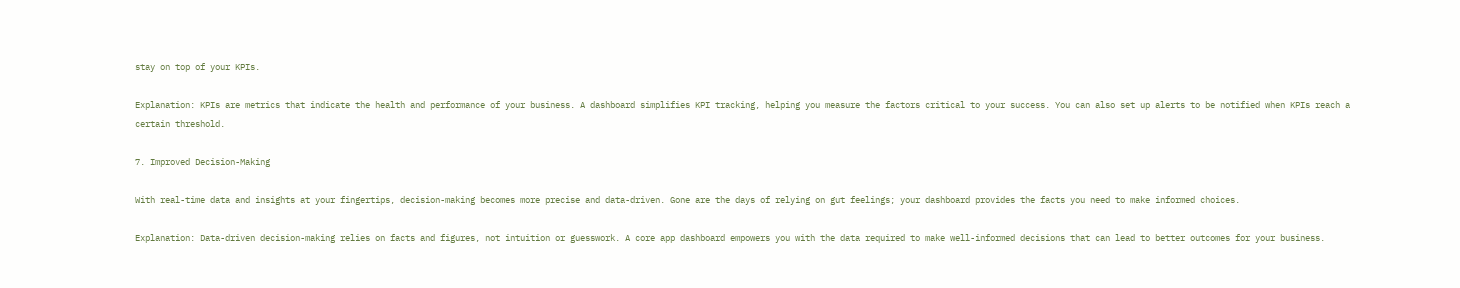stay on top of your KPIs.

Explanation: KPIs are metrics that indicate the health and performance of your business. A dashboard simplifies KPI tracking, helping you measure the factors critical to your success. You can also set up alerts to be notified when KPIs reach a certain threshold.

7. Improved Decision-Making

With real-time data and insights at your fingertips, decision-making becomes more precise and data-driven. Gone are the days of relying on gut feelings; your dashboard provides the facts you need to make informed choices.

Explanation: Data-driven decision-making relies on facts and figures, not intuition or guesswork. A core app dashboard empowers you with the data required to make well-informed decisions that can lead to better outcomes for your business.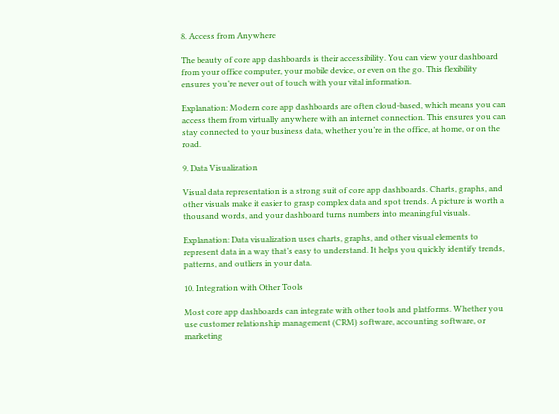8. Access from Anywhere

The beauty of core app dashboards is their accessibility. You can view your dashboard from your office computer, your mobile device, or even on the go. This flexibility ensures you’re never out of touch with your vital information.

Explanation: Modern core app dashboards are often cloud-based, which means you can access them from virtually anywhere with an internet connection. This ensures you can stay connected to your business data, whether you’re in the office, at home, or on the road.

9. Data Visualization

Visual data representation is a strong suit of core app dashboards. Charts, graphs, and other visuals make it easier to grasp complex data and spot trends. A picture is worth a thousand words, and your dashboard turns numbers into meaningful visuals.

Explanation: Data visualization uses charts, graphs, and other visual elements to represent data in a way that’s easy to understand. It helps you quickly identify trends, patterns, and outliers in your data.

10. Integration with Other Tools

Most core app dashboards can integrate with other tools and platforms. Whether you use customer relationship management (CRM) software, accounting software, or marketing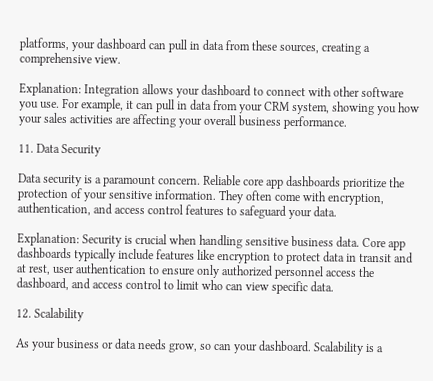platforms, your dashboard can pull in data from these sources, creating a comprehensive view.

Explanation: Integration allows your dashboard to connect with other software you use. For example, it can pull in data from your CRM system, showing you how your sales activities are affecting your overall business performance.

11. Data Security

Data security is a paramount concern. Reliable core app dashboards prioritize the protection of your sensitive information. They often come with encryption, authentication, and access control features to safeguard your data.

Explanation: Security is crucial when handling sensitive business data. Core app dashboards typically include features like encryption to protect data in transit and at rest, user authentication to ensure only authorized personnel access the dashboard, and access control to limit who can view specific data.

12. Scalability

As your business or data needs grow, so can your dashboard. Scalability is a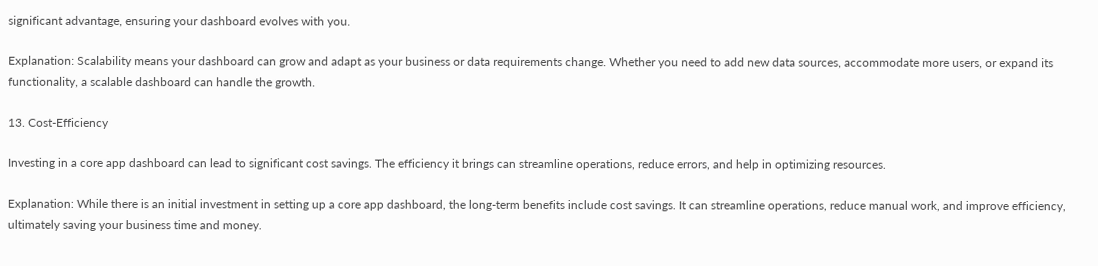significant advantage, ensuring your dashboard evolves with you.

Explanation: Scalability means your dashboard can grow and adapt as your business or data requirements change. Whether you need to add new data sources, accommodate more users, or expand its functionality, a scalable dashboard can handle the growth.

13. Cost-Efficiency

Investing in a core app dashboard can lead to significant cost savings. The efficiency it brings can streamline operations, reduce errors, and help in optimizing resources.

Explanation: While there is an initial investment in setting up a core app dashboard, the long-term benefits include cost savings. It can streamline operations, reduce manual work, and improve efficiency, ultimately saving your business time and money.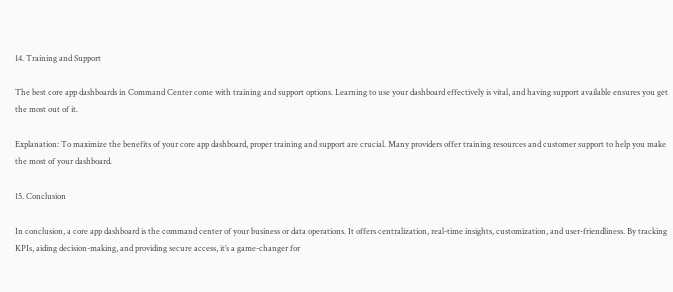14. Training and Support

The best core app dashboards in Command Center come with training and support options. Learning to use your dashboard effectively is vital, and having support available ensures you get the most out of it.

Explanation: To maximize the benefits of your core app dashboard, proper training and support are crucial. Many providers offer training resources and customer support to help you make the most of your dashboard.

15. Conclusion

In conclusion, a core app dashboard is the command center of your business or data operations. It offers centralization, real-time insights, customization, and user-friendliness. By tracking KPIs, aiding decision-making, and providing secure access, it’s a game-changer for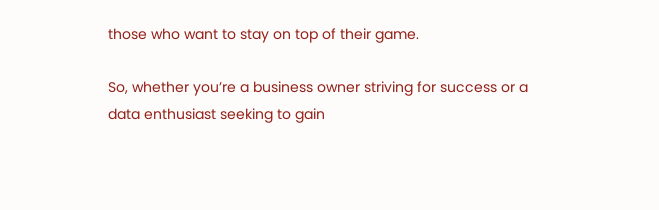those who want to stay on top of their game.

So, whether you’re a business owner striving for success or a data enthusiast seeking to gain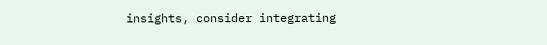insights, consider integrating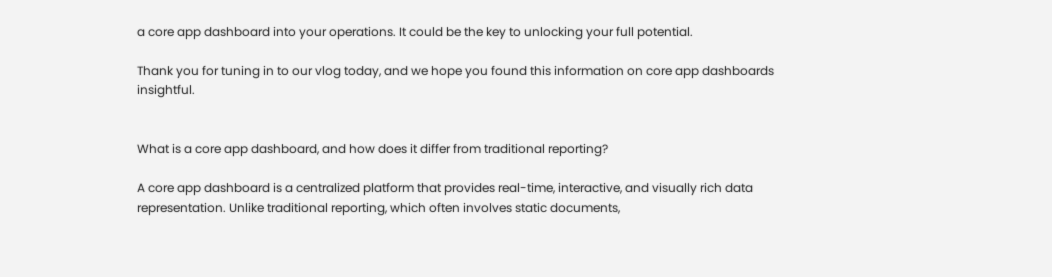a core app dashboard into your operations. It could be the key to unlocking your full potential.

Thank you for tuning in to our vlog today, and we hope you found this information on core app dashboards insightful.


What is a core app dashboard, and how does it differ from traditional reporting?

A core app dashboard is a centralized platform that provides real-time, interactive, and visually rich data representation. Unlike traditional reporting, which often involves static documents,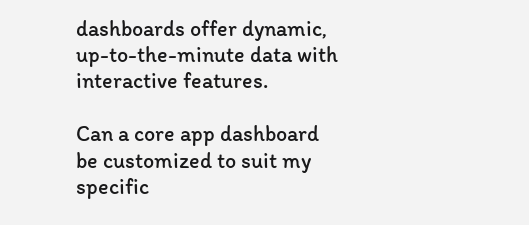dashboards offer dynamic, up-to-the-minute data with interactive features.

Can a core app dashboard be customized to suit my specific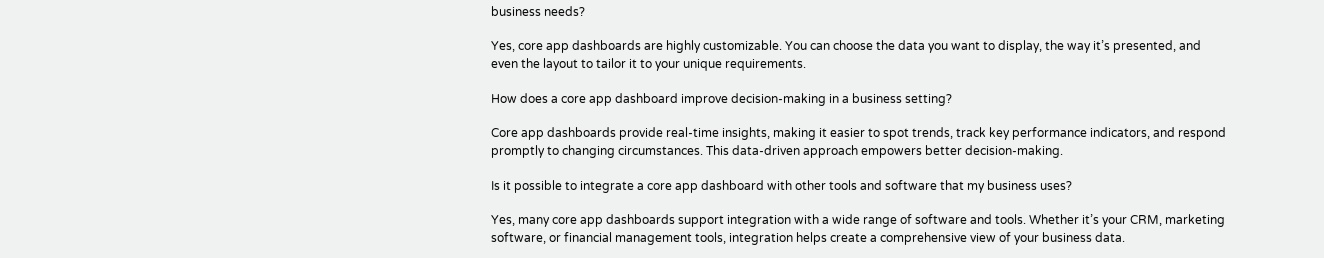business needs?

Yes, core app dashboards are highly customizable. You can choose the data you want to display, the way it’s presented, and even the layout to tailor it to your unique requirements.

How does a core app dashboard improve decision-making in a business setting?

Core app dashboards provide real-time insights, making it easier to spot trends, track key performance indicators, and respond promptly to changing circumstances. This data-driven approach empowers better decision-making.

Is it possible to integrate a core app dashboard with other tools and software that my business uses?

Yes, many core app dashboards support integration with a wide range of software and tools. Whether it’s your CRM, marketing software, or financial management tools, integration helps create a comprehensive view of your business data.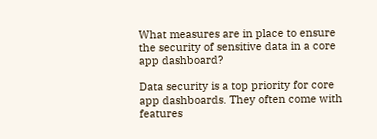What measures are in place to ensure the security of sensitive data in a core app dashboard?

Data security is a top priority for core app dashboards. They often come with features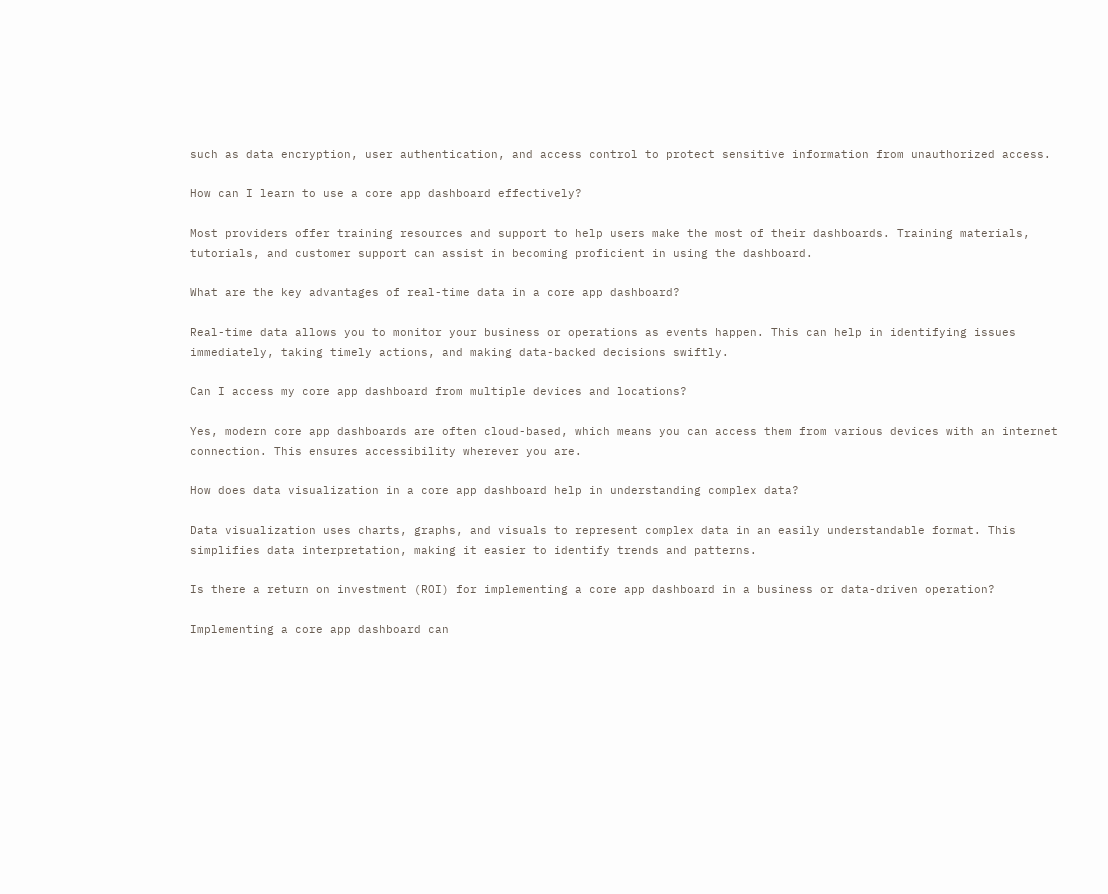such as data encryption, user authentication, and access control to protect sensitive information from unauthorized access.

How can I learn to use a core app dashboard effectively?

Most providers offer training resources and support to help users make the most of their dashboards. Training materials, tutorials, and customer support can assist in becoming proficient in using the dashboard.

What are the key advantages of real-time data in a core app dashboard?

Real-time data allows you to monitor your business or operations as events happen. This can help in identifying issues immediately, taking timely actions, and making data-backed decisions swiftly.

Can I access my core app dashboard from multiple devices and locations?

Yes, modern core app dashboards are often cloud-based, which means you can access them from various devices with an internet connection. This ensures accessibility wherever you are.

How does data visualization in a core app dashboard help in understanding complex data?

Data visualization uses charts, graphs, and visuals to represent complex data in an easily understandable format. This simplifies data interpretation, making it easier to identify trends and patterns.

Is there a return on investment (ROI) for implementing a core app dashboard in a business or data-driven operation?

Implementing a core app dashboard can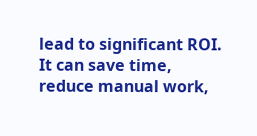lead to significant ROI. It can save time, reduce manual work,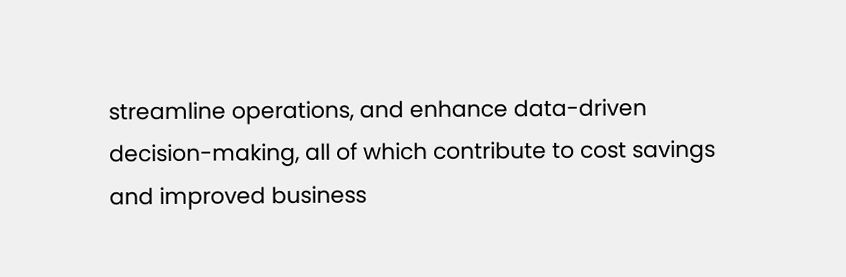streamline operations, and enhance data-driven decision-making, all of which contribute to cost savings and improved business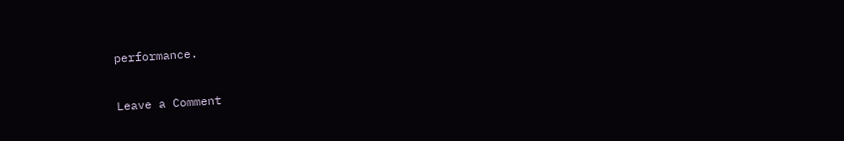performance.

Leave a Comment